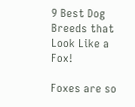9 Best Dog Breeds that Look Like a Fox!

Foxes are so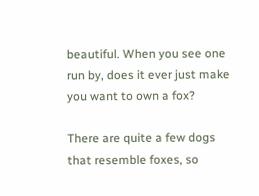beautiful. When you see one run by, does it ever just make you want to own a fox?

There are quite a few dogs that resemble foxes, so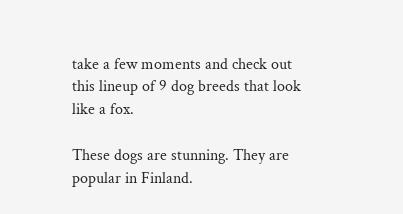take a few moments and check out this lineup of 9 dog breeds that look like a fox.

These dogs are stunning. They are popular in Finland.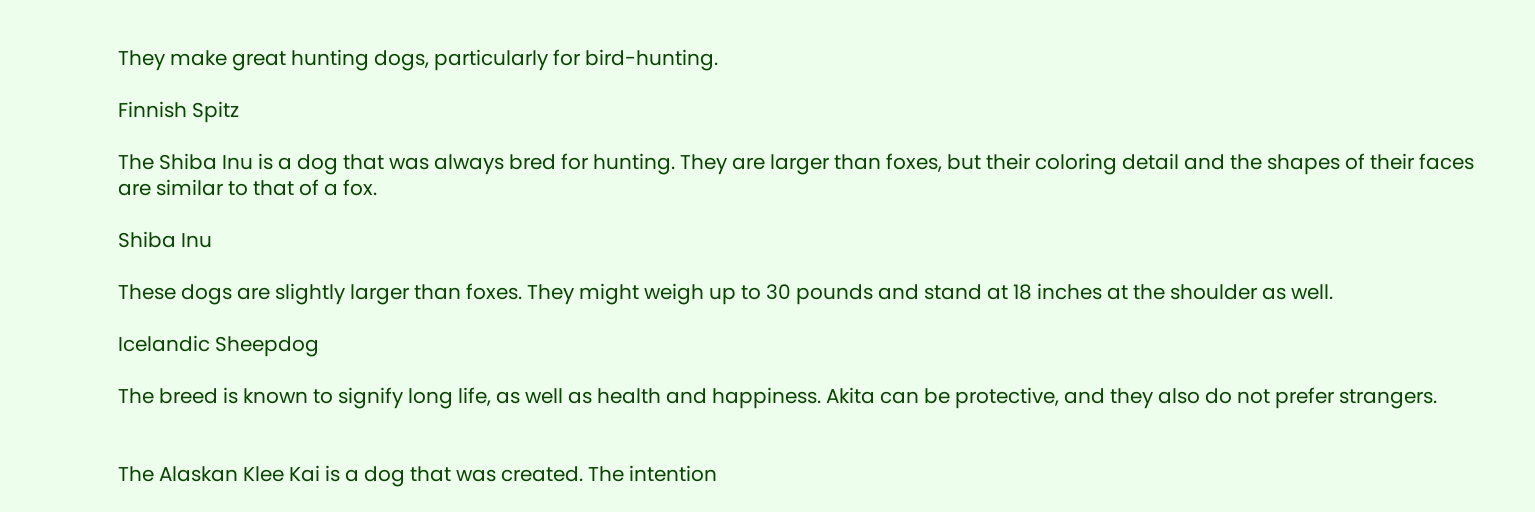They make great hunting dogs, particularly for bird-hunting.

Finnish Spitz

The Shiba Inu is a dog that was always bred for hunting. They are larger than foxes, but their coloring detail and the shapes of their faces are similar to that of a fox.

Shiba Inu

These dogs are slightly larger than foxes. They might weigh up to 30 pounds and stand at 18 inches at the shoulder as well.

Icelandic Sheepdog

The breed is known to signify long life, as well as health and happiness. Akita can be protective, and they also do not prefer strangers.


The Alaskan Klee Kai is a dog that was created. The intention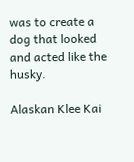was to create a dog that looked and acted like the husky.

Alaskan Klee Kai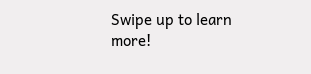Swipe up to learn more!